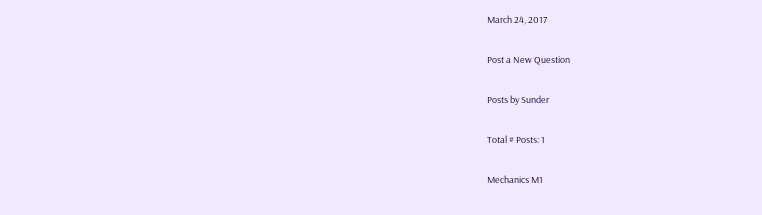March 24, 2017

Post a New Question

Posts by Sunder

Total # Posts: 1

Mechanics M1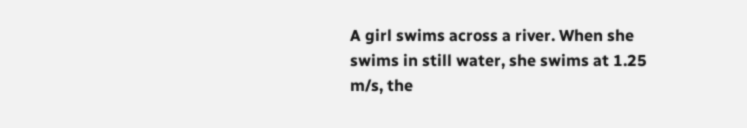A girl swims across a river. When she swims in still water, she swims at 1.25 m/s, the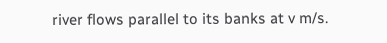river flows parallel to its banks at v m/s.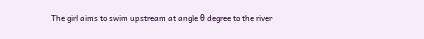The girl aims to swim upstream at angle θ degree to the river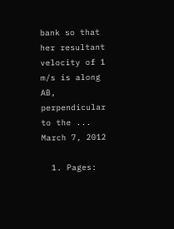bank so that her resultant velocity of 1 m/s is along AB, perpendicular to the ...
March 7, 2012

  1. Pages: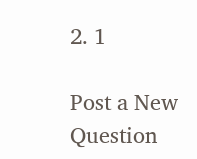2. 1

Post a New Question